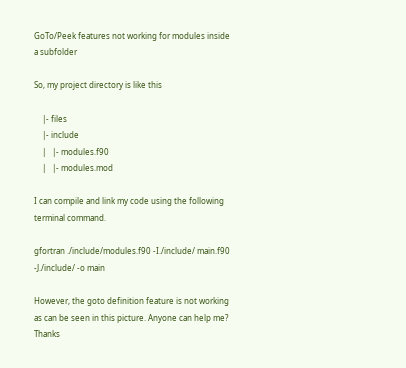GoTo/Peek features not working for modules inside a subfolder

So, my project directory is like this

    |- files
    |- include
    |   |- modules.f90
    |   |- modules.mod

I can compile and link my code using the following terminal command.

gfortran ./include/modules.f90 -I./include/ main.f90 -J./include/ -o main

However, the goto definition feature is not working as can be seen in this picture. Anyone can help me? Thanks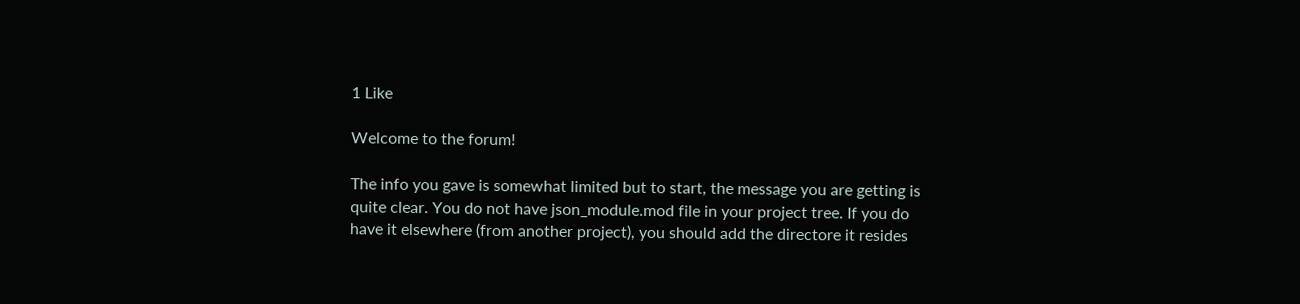1 Like

Welcome to the forum!

The info you gave is somewhat limited but to start, the message you are getting is quite clear. You do not have json_module.mod file in your project tree. If you do have it elsewhere (from another project), you should add the directore it resides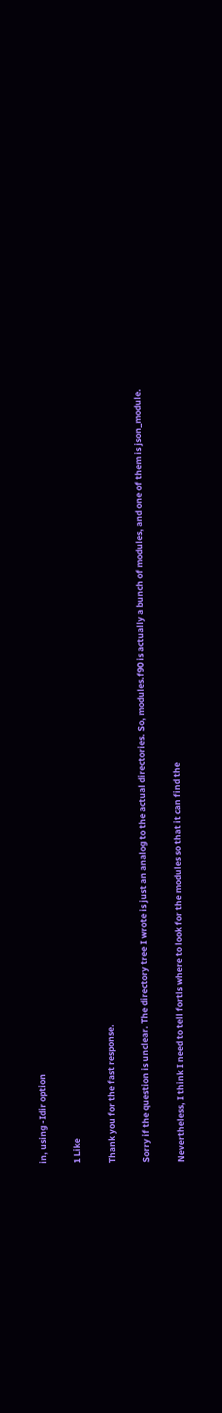in, using -Idir option

1 Like

Thank you for the fast response.

Sorry if the question is unclear. The directory tree I wrote is just an analog to the actual directories. So, modules.f90 is actually a bunch of modules, and one of them is json_module.

Nevertheless, I think I need to tell fortls where to look for the modules so that it can find the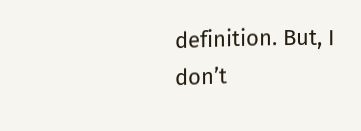definition. But, I don’t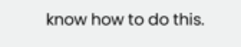know how to do this.